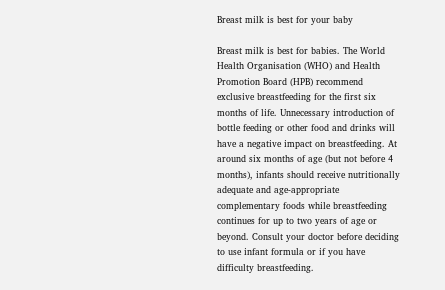Breast milk is best for your baby

Breast milk is best for babies. The World Health Organisation (WHO) and Health Promotion Board (HPB) recommend exclusive breastfeeding for the first six months of life. Unnecessary introduction of bottle feeding or other food and drinks will have a negative impact on breastfeeding. At around six months of age (but not before 4 months), infants should receive nutritionally adequate and age-appropriate complementary foods while breastfeeding continues for up to two years of age or beyond. Consult your doctor before deciding to use infant formula or if you have difficulty breastfeeding.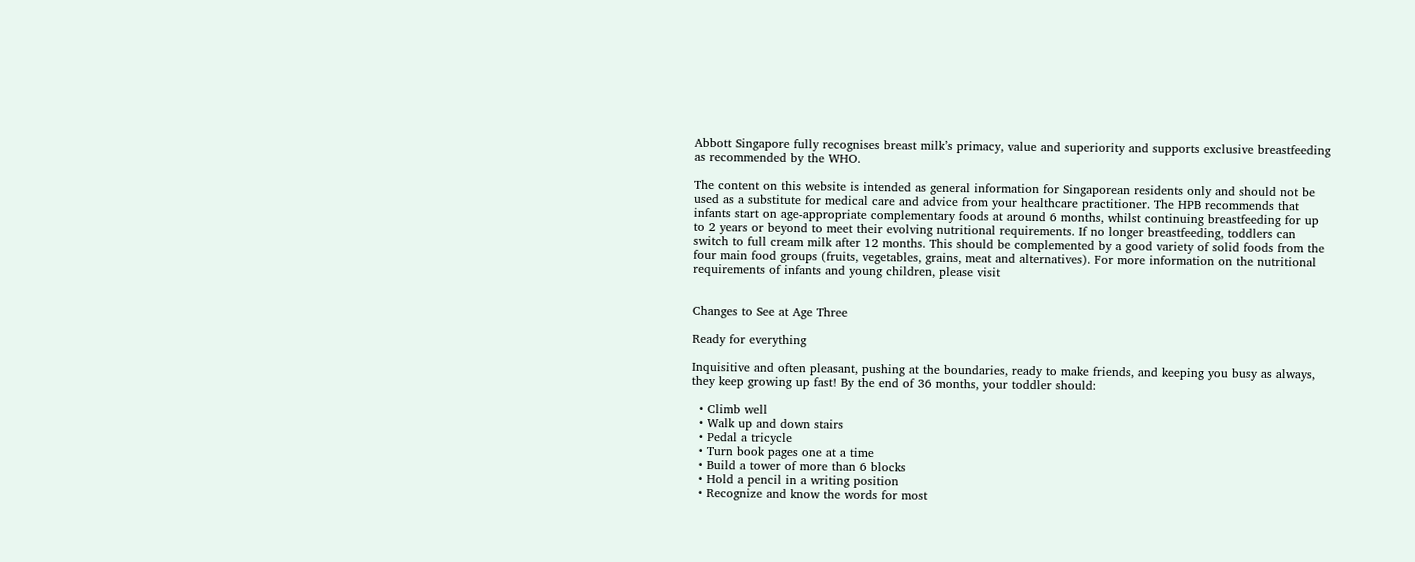Abbott Singapore fully recognises breast milk’s primacy, value and superiority and supports exclusive breastfeeding as recommended by the WHO.

The content on this website is intended as general information for Singaporean residents only and should not be used as a substitute for medical care and advice from your healthcare practitioner. The HPB recommends that infants start on age-appropriate complementary foods at around 6 months, whilst continuing breastfeeding for up to 2 years or beyond to meet their evolving nutritional requirements. If no longer breastfeeding, toddlers can switch to full cream milk after 12 months. This should be complemented by a good variety of solid foods from the four main food groups (fruits, vegetables, grains, meat and alternatives). For more information on the nutritional requirements of infants and young children, please visit


Changes to See at Age Three

Ready for everything

Inquisitive and often pleasant, pushing at the boundaries, ready to make friends, and keeping you busy as always, they keep growing up fast! By the end of 36 months, your toddler should:

  • Climb well
  • Walk up and down stairs
  • Pedal a tricycle
  • Turn book pages one at a time
  • Build a tower of more than 6 blocks
  • Hold a pencil in a writing position
  • Recognize and know the words for most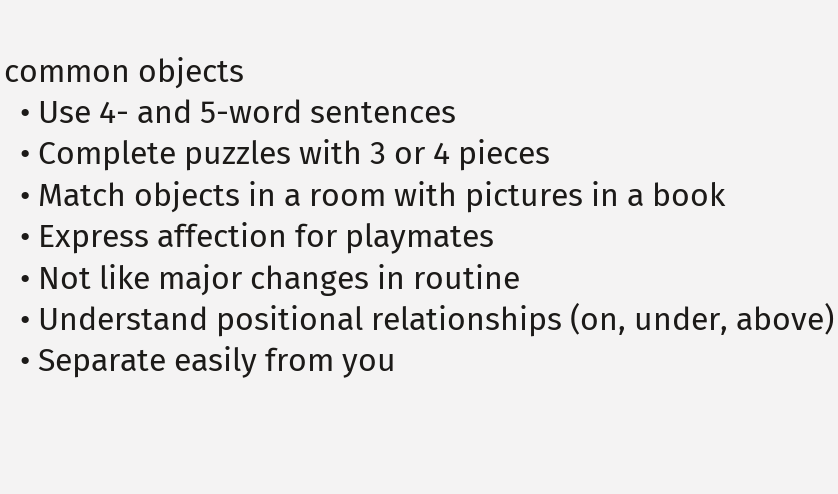common objects
  • Use 4- and 5-word sentences
  • Complete puzzles with 3 or 4 pieces
  • Match objects in a room with pictures in a book
  • Express affection for playmates
  • Not like major changes in routine
  • Understand positional relationships (on, under, above)
  • Separate easily from you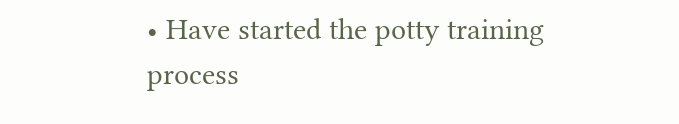• Have started the potty training process